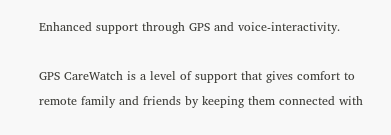Enhanced support through GPS and voice-interactivity.

GPS CareWatch is a level of support that gives comfort to remote family and friends by keeping them connected with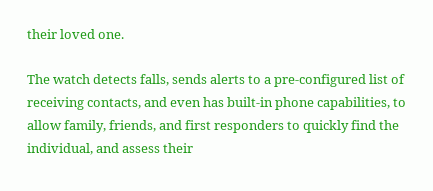their loved one.

The watch detects falls, sends alerts to a pre-configured list of receiving contacts, and even has built-in phone capabilities, to allow family, friends, and first responders to quickly find the individual, and assess their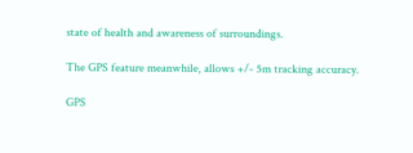state of health and awareness of surroundings.

The GPS feature meanwhile, allows +/- 5m tracking accuracy.

GPS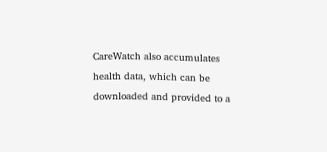CareWatch also accumulates health data, which can be downloaded and provided to a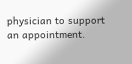physician to support an appointment.